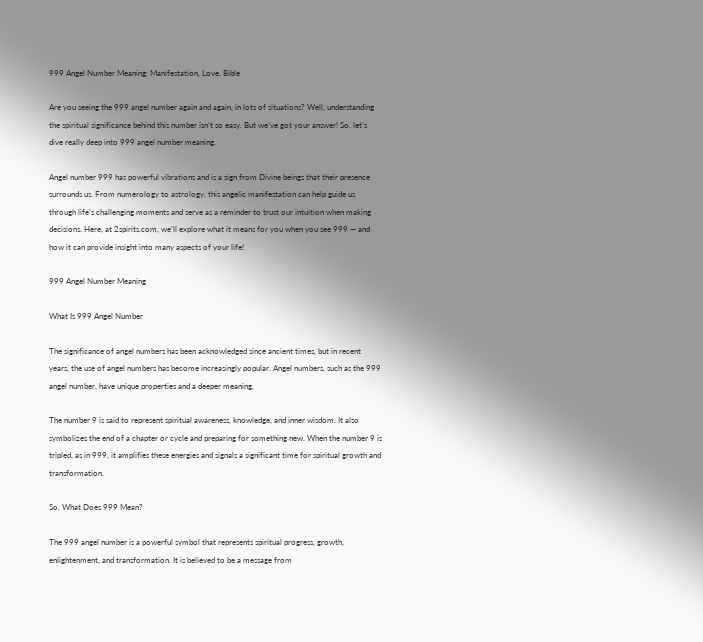999 Angel Number Meaning: Manifestation, Love, Bible

Are you seeing the 999 angel number again and again, in lots of situations? Well, understanding the spiritual significance behind this number isn’t so easy. But we’ve got your answer! So, let’s dive really deep into 999 angel number meaning.

Angel number 999 has powerful vibrations and is a sign from Divine beings that their presence surrounds us. From numerology to astrology, this angelic manifestation can help guide us through life’s challenging moments and serve as a reminder to trust our intuition when making decisions. Here, at 2spirits.com, we’ll explore what it means for you when you see 999 — and how it can provide insight into many aspects of your life!

999 Angel Number Meaning

What Is 999 Angel Number

The significance of angel numbers has been acknowledged since ancient times, but in recent years, the use of angel numbers has become increasingly popular. Angel numbers, such as the 999 angel number, have unique properties and a deeper meaning.

The number 9 is said to represent spiritual awareness, knowledge, and inner wisdom. It also symbolizes the end of a chapter or cycle and preparing for something new. When the number 9 is tripled, as in 999, it amplifies these energies and signals a significant time for spiritual growth and transformation.

So, What Does 999 Mean?

The 999 angel number is a powerful symbol that represents spiritual progress, growth, enlightenment, and transformation. It is believed to be a message from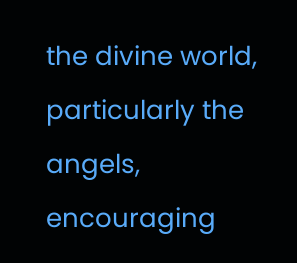the divine world, particularly the angels, encouraging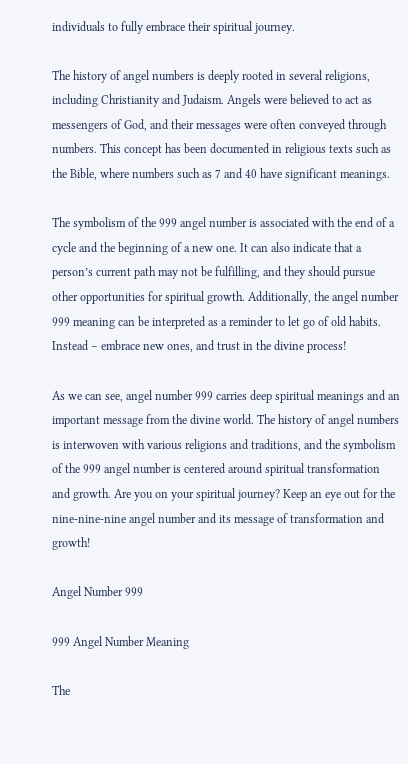individuals to fully embrace their spiritual journey.

The history of angel numbers is deeply rooted in several religions, including Christianity and Judaism. Angels were believed to act as messengers of God, and their messages were often conveyed through numbers. This concept has been documented in religious texts such as the Bible, where numbers such as 7 and 40 have significant meanings.

The symbolism of the 999 angel number is associated with the end of a cycle and the beginning of a new one. It can also indicate that a person’s current path may not be fulfilling, and they should pursue other opportunities for spiritual growth. Additionally, the angel number 999 meaning can be interpreted as a reminder to let go of old habits. Instead – embrace new ones, and trust in the divine process!

As we can see, angel number 999 carries deep spiritual meanings and an important message from the divine world. The history of angel numbers is interwoven with various religions and traditions, and the symbolism of the 999 angel number is centered around spiritual transformation and growth. Are you on your spiritual journey? Keep an eye out for the nine-nine-nine angel number and its message of transformation and growth!

Angel Number 999

999 Angel Number Meaning

The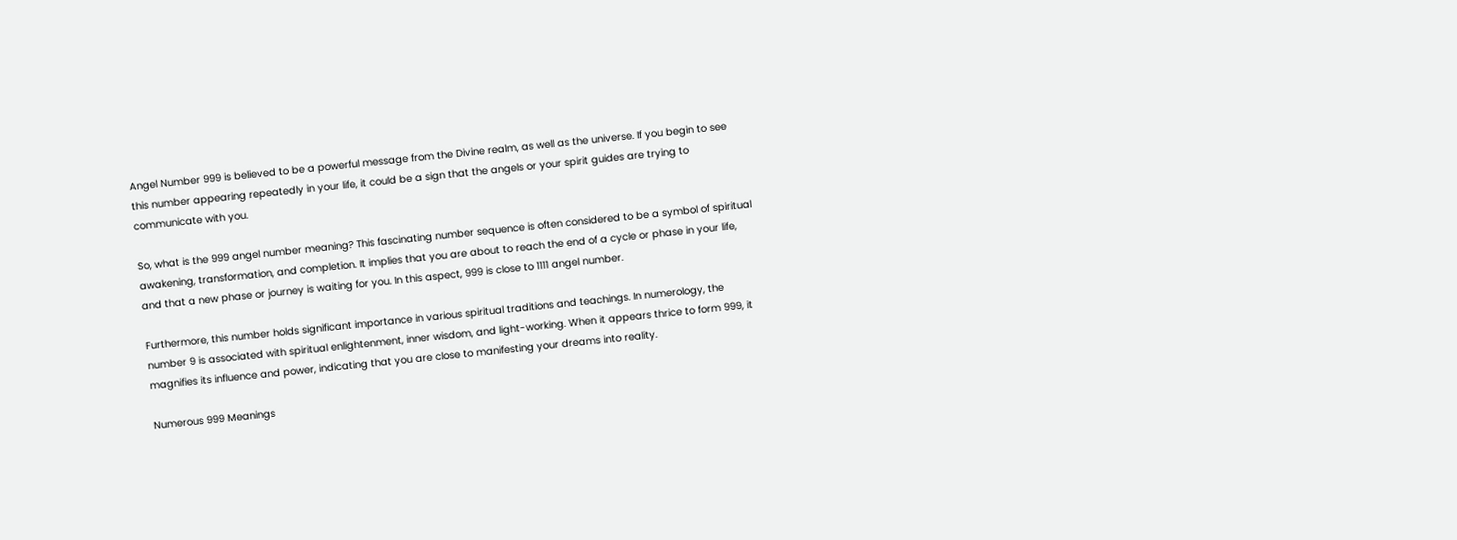Angel Number 999 is believed to be a powerful message from the Divine realm, as well as the universe. If you begin to see this number appearing repeatedly in your life, it could be a sign that the angels or your spirit guides are trying to communicate with you.

So, what is the 999 angel number meaning? This fascinating number sequence is often considered to be a symbol of spiritual awakening, transformation, and completion. It implies that you are about to reach the end of a cycle or phase in your life, and that a new phase or journey is waiting for you. In this aspect, 999 is close to 1111 angel number.

Furthermore, this number holds significant importance in various spiritual traditions and teachings. In numerology, the number 9 is associated with spiritual enlightenment, inner wisdom, and light-working. When it appears thrice to form 999, it magnifies its influence and power, indicating that you are close to manifesting your dreams into reality.

Numerous 999 Meanings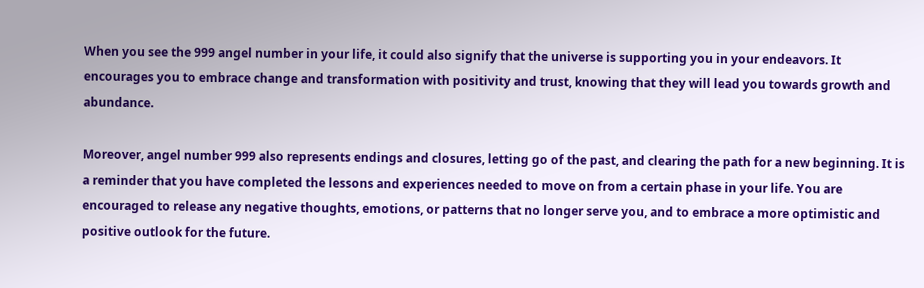When you see the 999 angel number in your life, it could also signify that the universe is supporting you in your endeavors. It encourages you to embrace change and transformation with positivity and trust, knowing that they will lead you towards growth and abundance.

Moreover, angel number 999 also represents endings and closures, letting go of the past, and clearing the path for a new beginning. It is a reminder that you have completed the lessons and experiences needed to move on from a certain phase in your life. You are encouraged to release any negative thoughts, emotions, or patterns that no longer serve you, and to embrace a more optimistic and positive outlook for the future.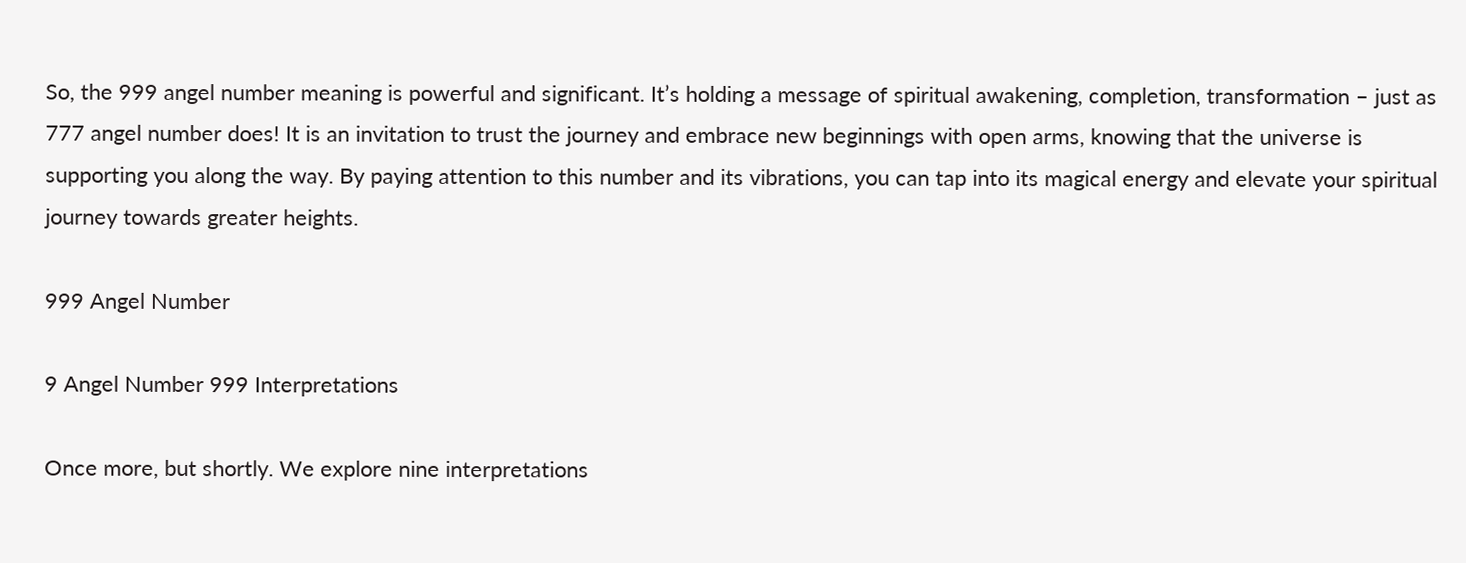So, the 999 angel number meaning is powerful and significant. It’s holding a message of spiritual awakening, completion, transformation – just as 777 angel number does! It is an invitation to trust the journey and embrace new beginnings with open arms, knowing that the universe is supporting you along the way. By paying attention to this number and its vibrations, you can tap into its magical energy and elevate your spiritual journey towards greater heights.

999 Angel Number

9 Angel Number 999 Interpretations

Once more, but shortly. We explore nine interpretations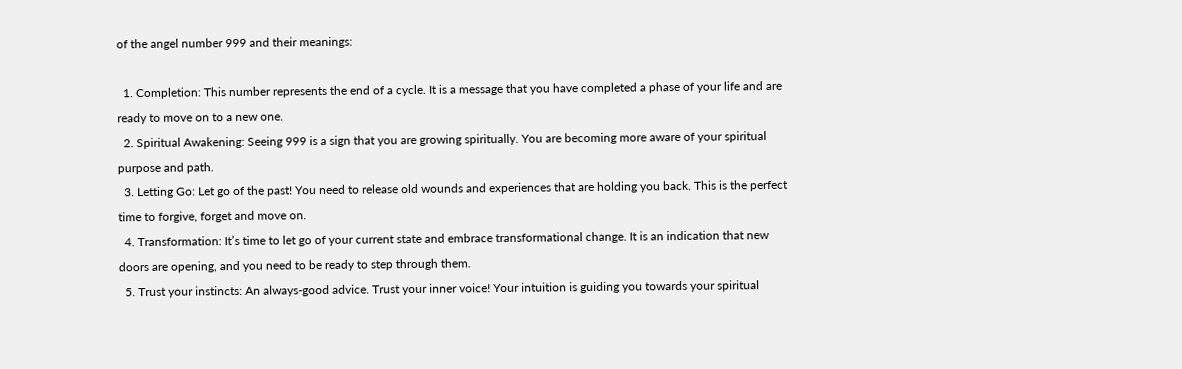of the angel number 999 and their meanings:

  1. Completion: This number represents the end of a cycle. It is a message that you have completed a phase of your life and are ready to move on to a new one.
  2. Spiritual Awakening: Seeing 999 is a sign that you are growing spiritually. You are becoming more aware of your spiritual purpose and path.
  3. Letting Go: Let go of the past! You need to release old wounds and experiences that are holding you back. This is the perfect time to forgive, forget and move on.
  4. Transformation: It’s time to let go of your current state and embrace transformational change. It is an indication that new doors are opening, and you need to be ready to step through them.
  5. Trust your instincts: An always-good advice. Trust your inner voice! Your intuition is guiding you towards your spiritual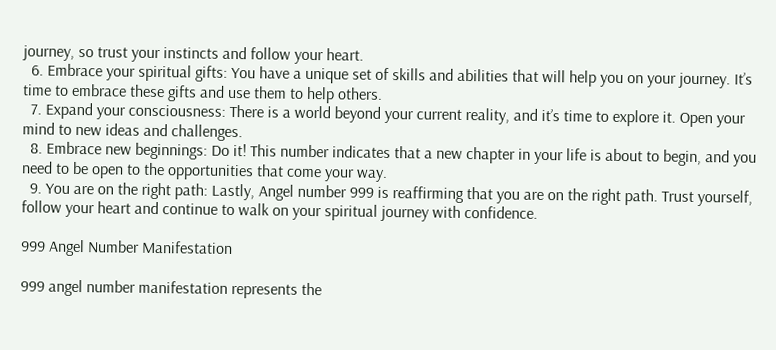journey, so trust your instincts and follow your heart.
  6. Embrace your spiritual gifts: You have a unique set of skills and abilities that will help you on your journey. It’s time to embrace these gifts and use them to help others.
  7. Expand your consciousness: There is a world beyond your current reality, and it’s time to explore it. Open your mind to new ideas and challenges.
  8. Embrace new beginnings: Do it! This number indicates that a new chapter in your life is about to begin, and you need to be open to the opportunities that come your way.
  9. You are on the right path: Lastly, Angel number 999 is reaffirming that you are on the right path. Trust yourself, follow your heart and continue to walk on your spiritual journey with confidence.

999 Angel Number Manifestation

999 angel number manifestation represents the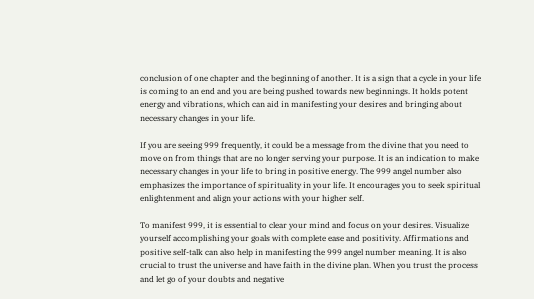conclusion of one chapter and the beginning of another. It is a sign that a cycle in your life is coming to an end and you are being pushed towards new beginnings. It holds potent energy and vibrations, which can aid in manifesting your desires and bringing about necessary changes in your life.

If you are seeing 999 frequently, it could be a message from the divine that you need to move on from things that are no longer serving your purpose. It is an indication to make necessary changes in your life to bring in positive energy. The 999 angel number also emphasizes the importance of spirituality in your life. It encourages you to seek spiritual enlightenment and align your actions with your higher self.

To manifest 999, it is essential to clear your mind and focus on your desires. Visualize yourself accomplishing your goals with complete ease and positivity. Affirmations and positive self-talk can also help in manifesting the 999 angel number meaning. It is also crucial to trust the universe and have faith in the divine plan. When you trust the process and let go of your doubts and negative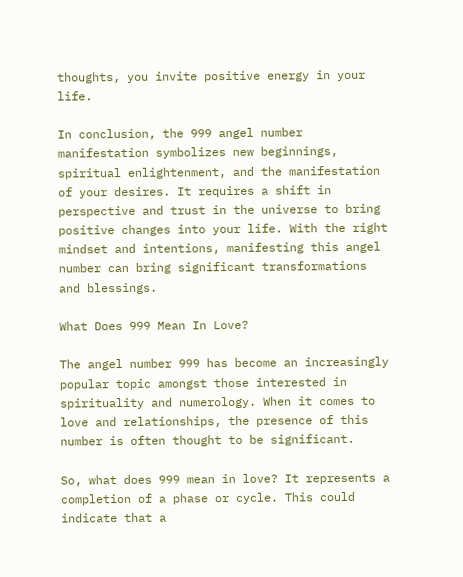thoughts, you invite positive energy in your life.

In conclusion, the 999 angel number manifestation symbolizes new beginnings, spiritual enlightenment, and the manifestation of your desires. It requires a shift in perspective and trust in the universe to bring positive changes into your life. With the right mindset and intentions, manifesting this angel number can bring significant transformations and blessings.

What Does 999 Mean In Love?

The angel number 999 has become an increasingly popular topic amongst those interested in spirituality and numerology. When it comes to love and relationships, the presence of this number is often thought to be significant.

So, what does 999 mean in love? It represents a completion of a phase or cycle. This could indicate that a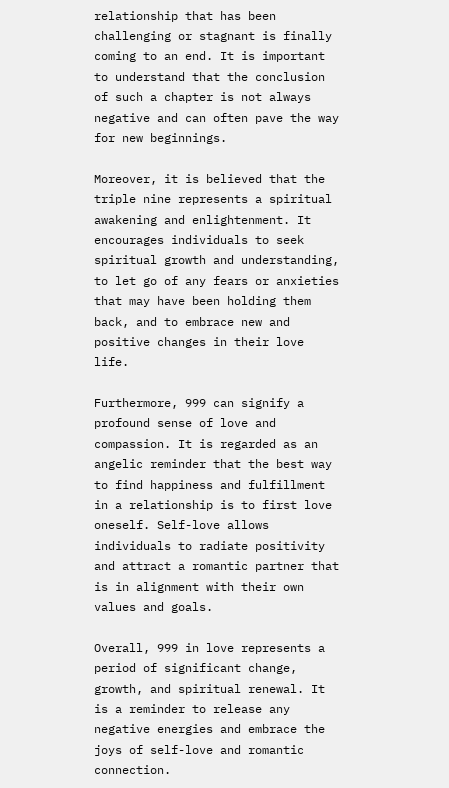relationship that has been challenging or stagnant is finally coming to an end. It is important to understand that the conclusion of such a chapter is not always negative and can often pave the way for new beginnings.

Moreover, it is believed that the triple nine represents a spiritual awakening and enlightenment. It encourages individuals to seek spiritual growth and understanding, to let go of any fears or anxieties that may have been holding them back, and to embrace new and positive changes in their love life.

Furthermore, 999 can signify a profound sense of love and compassion. It is regarded as an angelic reminder that the best way to find happiness and fulfillment in a relationship is to first love oneself. Self-love allows individuals to radiate positivity and attract a romantic partner that is in alignment with their own values and goals.

Overall, 999 in love represents a period of significant change, growth, and spiritual renewal. It is a reminder to release any negative energies and embrace the joys of self-love and romantic connection.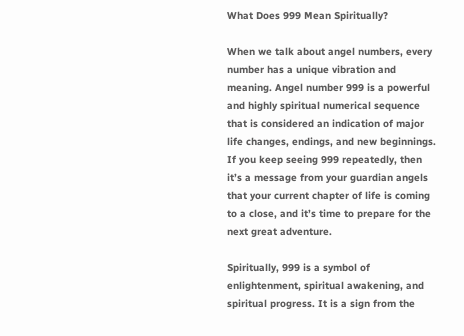What Does 999 Mean Spiritually?

When we talk about angel numbers, every number has a unique vibration and meaning. Angel number 999 is a powerful and highly spiritual numerical sequence that is considered an indication of major life changes, endings, and new beginnings. If you keep seeing 999 repeatedly, then it’s a message from your guardian angels that your current chapter of life is coming to a close, and it’s time to prepare for the next great adventure.

Spiritually, 999 is a symbol of enlightenment, spiritual awakening, and spiritual progress. It is a sign from the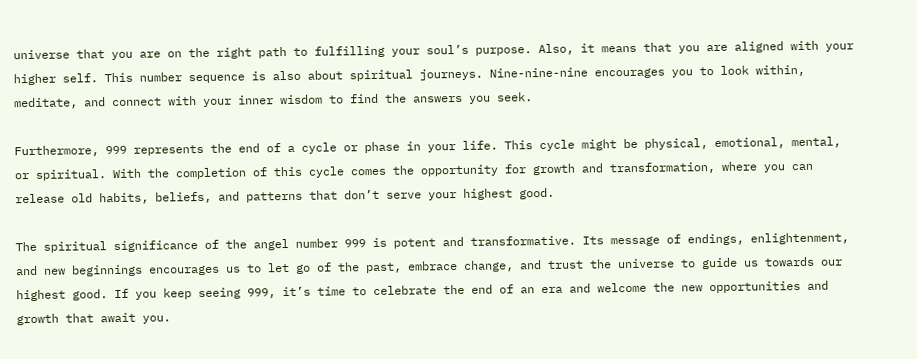universe that you are on the right path to fulfilling your soul’s purpose. Also, it means that you are aligned with your higher self. This number sequence is also about spiritual journeys. Nine-nine-nine encourages you to look within, meditate, and connect with your inner wisdom to find the answers you seek.

Furthermore, 999 represents the end of a cycle or phase in your life. This cycle might be physical, emotional, mental, or spiritual. With the completion of this cycle comes the opportunity for growth and transformation, where you can release old habits, beliefs, and patterns that don’t serve your highest good.

The spiritual significance of the angel number 999 is potent and transformative. Its message of endings, enlightenment, and new beginnings encourages us to let go of the past, embrace change, and trust the universe to guide us towards our highest good. If you keep seeing 999, it’s time to celebrate the end of an era and welcome the new opportunities and growth that await you.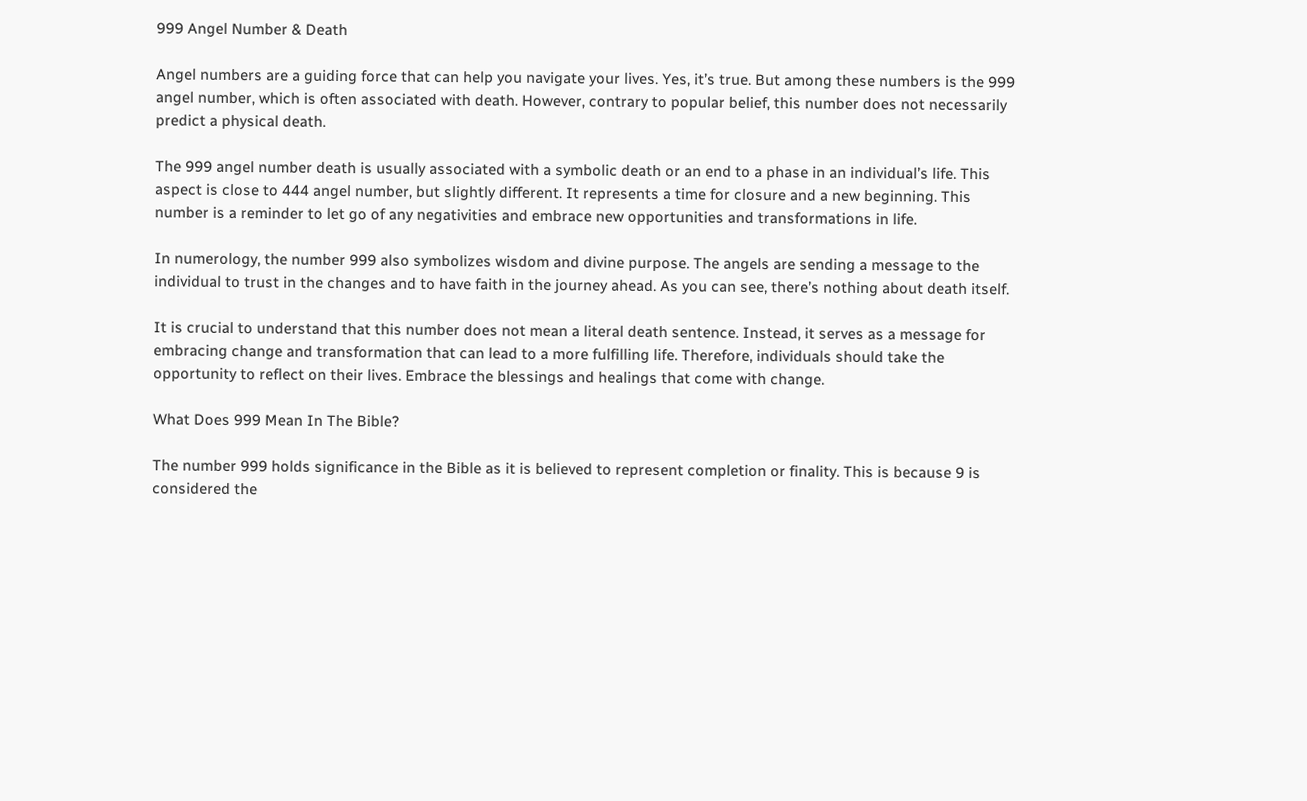999 Angel Number & Death

Angel numbers are a guiding force that can help you navigate your lives. Yes, it’s true. But among these numbers is the 999 angel number, which is often associated with death. However, contrary to popular belief, this number does not necessarily predict a physical death.

The 999 angel number death is usually associated with a symbolic death or an end to a phase in an individual’s life. This aspect is close to 444 angel number, but slightly different. It represents a time for closure and a new beginning. This number is a reminder to let go of any negativities and embrace new opportunities and transformations in life.

In numerology, the number 999 also symbolizes wisdom and divine purpose. The angels are sending a message to the individual to trust in the changes and to have faith in the journey ahead. As you can see, there’s nothing about death itself.

It is crucial to understand that this number does not mean a literal death sentence. Instead, it serves as a message for embracing change and transformation that can lead to a more fulfilling life. Therefore, individuals should take the opportunity to reflect on their lives. Embrace the blessings and healings that come with change.

What Does 999 Mean In The Bible?

The number 999 holds significance in the Bible as it is believed to represent completion or finality. This is because 9 is considered the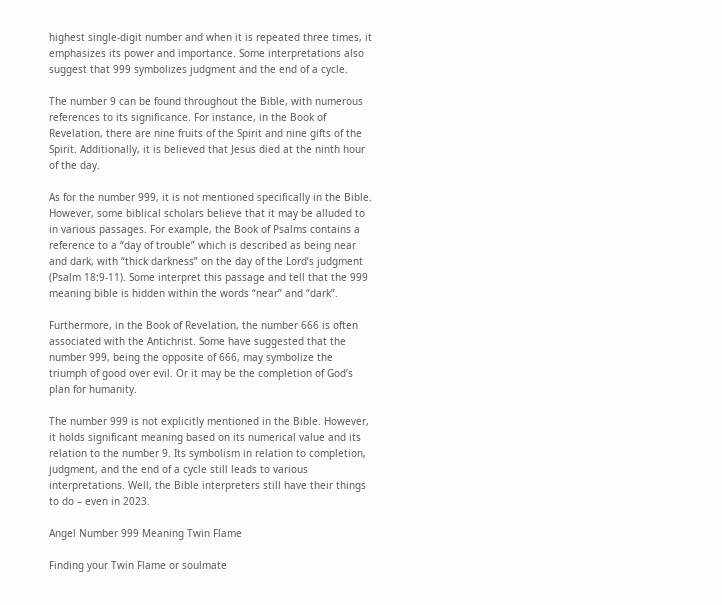highest single-digit number and when it is repeated three times, it emphasizes its power and importance. Some interpretations also suggest that 999 symbolizes judgment and the end of a cycle.

The number 9 can be found throughout the Bible, with numerous references to its significance. For instance, in the Book of Revelation, there are nine fruits of the Spirit and nine gifts of the Spirit. Additionally, it is believed that Jesus died at the ninth hour of the day.

As for the number 999, it is not mentioned specifically in the Bible. However, some biblical scholars believe that it may be alluded to in various passages. For example, the Book of Psalms contains a reference to a “day of trouble” which is described as being near and dark, with “thick darkness” on the day of the Lord’s judgment (Psalm 18:9-11). Some interpret this passage and tell that the 999 meaning bible is hidden within the words “near” and “dark”.

Furthermore, in the Book of Revelation, the number 666 is often associated with the Antichrist. Some have suggested that the number 999, being the opposite of 666, may symbolize the triumph of good over evil. Or it may be the completion of God’s plan for humanity.

The number 999 is not explicitly mentioned in the Bible. However, it holds significant meaning based on its numerical value and its relation to the number 9. Its symbolism in relation to completion, judgment, and the end of a cycle still leads to various interpretations. Well, the Bible interpreters still have their things to do – even in 2023.

Angel Number 999 Meaning Twin Flame

Finding your Twin Flame or soulmate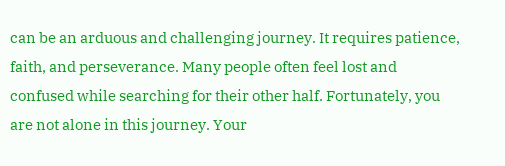can be an arduous and challenging journey. It requires patience, faith, and perseverance. Many people often feel lost and confused while searching for their other half. Fortunately, you are not alone in this journey. Your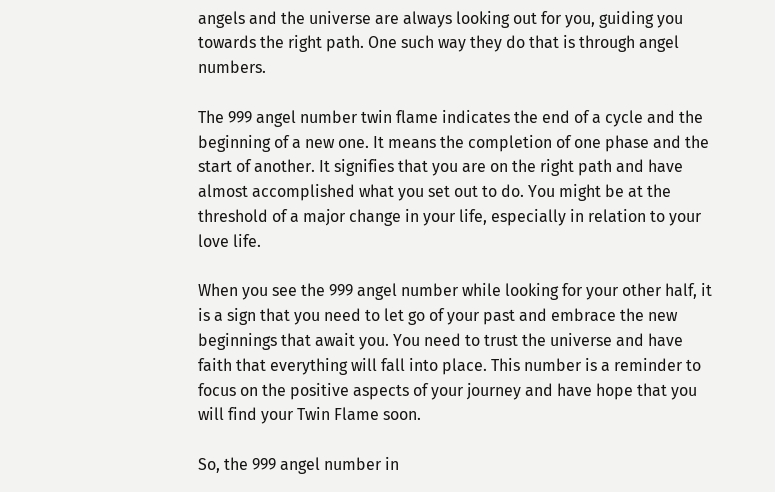angels and the universe are always looking out for you, guiding you towards the right path. One such way they do that is through angel numbers.

The 999 angel number twin flame indicates the end of a cycle and the beginning of a new one. It means the completion of one phase and the start of another. It signifies that you are on the right path and have almost accomplished what you set out to do. You might be at the threshold of a major change in your life, especially in relation to your love life.

When you see the 999 angel number while looking for your other half, it is a sign that you need to let go of your past and embrace the new beginnings that await you. You need to trust the universe and have faith that everything will fall into place. This number is a reminder to focus on the positive aspects of your journey and have hope that you will find your Twin Flame soon.

So, the 999 angel number in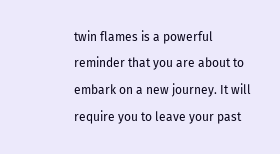twin flames is a powerful reminder that you are about to embark on a new journey. It will require you to leave your past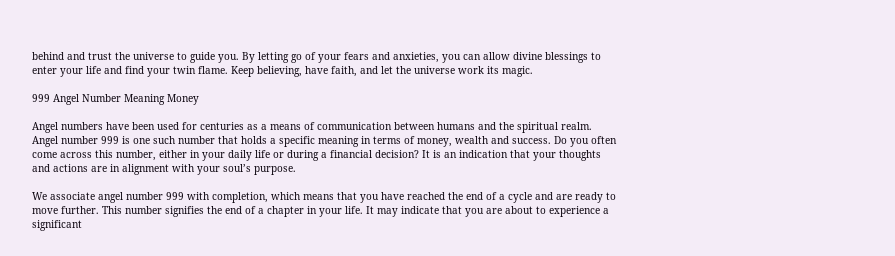behind and trust the universe to guide you. By letting go of your fears and anxieties, you can allow divine blessings to enter your life and find your twin flame. Keep believing, have faith, and let the universe work its magic.

999 Angel Number Meaning Money

Angel numbers have been used for centuries as a means of communication between humans and the spiritual realm. Angel number 999 is one such number that holds a specific meaning in terms of money, wealth and success. Do you often come across this number, either in your daily life or during a financial decision? It is an indication that your thoughts and actions are in alignment with your soul’s purpose.

We associate angel number 999 with completion, which means that you have reached the end of a cycle and are ready to move further. This number signifies the end of a chapter in your life. It may indicate that you are about to experience a significant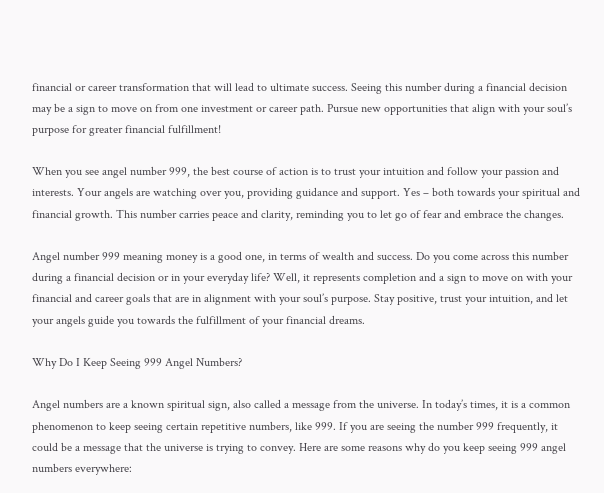financial or career transformation that will lead to ultimate success. Seeing this number during a financial decision may be a sign to move on from one investment or career path. Pursue new opportunities that align with your soul’s purpose for greater financial fulfillment!

When you see angel number 999, the best course of action is to trust your intuition and follow your passion and interests. Your angels are watching over you, providing guidance and support. Yes – both towards your spiritual and financial growth. This number carries peace and clarity, reminding you to let go of fear and embrace the changes.

Angel number 999 meaning money is a good one, in terms of wealth and success. Do you come across this number during a financial decision or in your everyday life? Well, it represents completion and a sign to move on with your financial and career goals that are in alignment with your soul’s purpose. Stay positive, trust your intuition, and let your angels guide you towards the fulfillment of your financial dreams.

Why Do I Keep Seeing 999 Angel Numbers?

Angel numbers are a known spiritual sign, also called a message from the universe. In today’s times, it is a common phenomenon to keep seeing certain repetitive numbers, like 999. If you are seeing the number 999 frequently, it could be a message that the universe is trying to convey. Here are some reasons why do you keep seeing 999 angel numbers everywhere: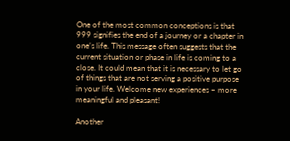One of the most common conceptions is that 999 signifies the end of a journey or a chapter in one’s life. This message often suggests that the current situation or phase in life is coming to a close. It could mean that it is necessary to let go of things that are not serving a positive purpose in your life. Welcome new experiences – more meaningful and pleasant!

Another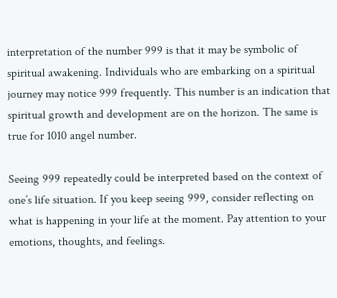interpretation of the number 999 is that it may be symbolic of spiritual awakening. Individuals who are embarking on a spiritual journey may notice 999 frequently. This number is an indication that spiritual growth and development are on the horizon. The same is true for 1010 angel number.

Seeing 999 repeatedly could be interpreted based on the context of one’s life situation. If you keep seeing 999, consider reflecting on what is happening in your life at the moment. Pay attention to your emotions, thoughts, and feelings.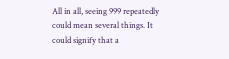All in all, seeing 999 repeatedly could mean several things. It could signify that a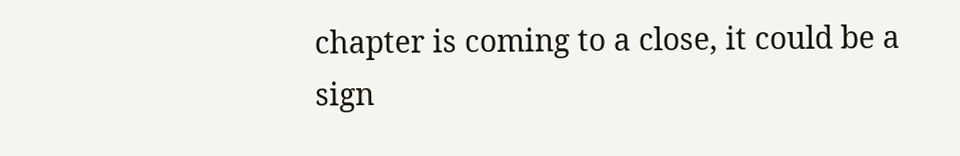chapter is coming to a close, it could be a sign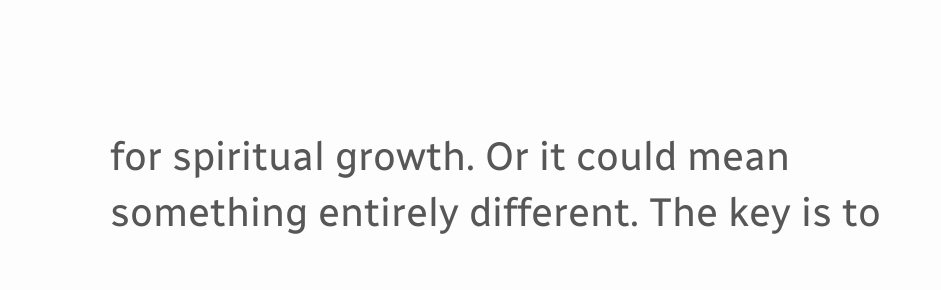for spiritual growth. Or it could mean something entirely different. The key is to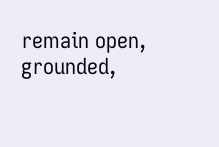remain open, grounded,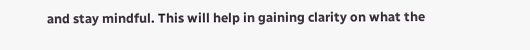and stay mindful. This will help in gaining clarity on what the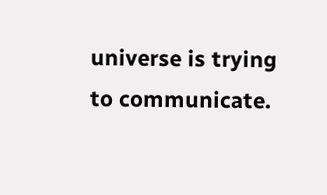universe is trying to communicate.